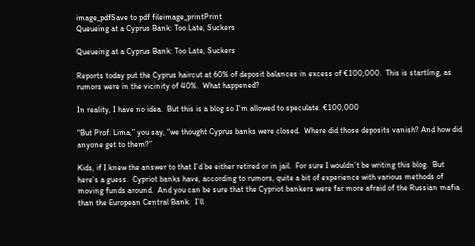image_pdfSave to pdf fileimage_printPrint
Queueing at a Cyprus Bank: Too Late, Suckers

Queueing at a Cyprus Bank: Too Late, Suckers

Reports today put the Cyprus haircut at 60% of deposit balances in excess of €100,000.  This is startling, as rumors were in the vicinity of 40%.  What happened?

In reality, I have no idea.  But this is a blog so I’m allowed to speculate. €100,000

“But Prof. Lima,” you say, “we thought Cyprus banks were closed.  Where did those deposits vanish? And how did anyone get to them?”

Kids, if I knew the answer to that I’d be either retired or in jail.  For sure I wouldn’t be writing this blog.  But here’s a guess.  Cypriot banks have, according to rumors, quite a bit of experience with various methods of moving funds around.  And you can be sure that the Cypriot bankers were far more afraid of the Russian mafia than the European Central Bank.  I’ll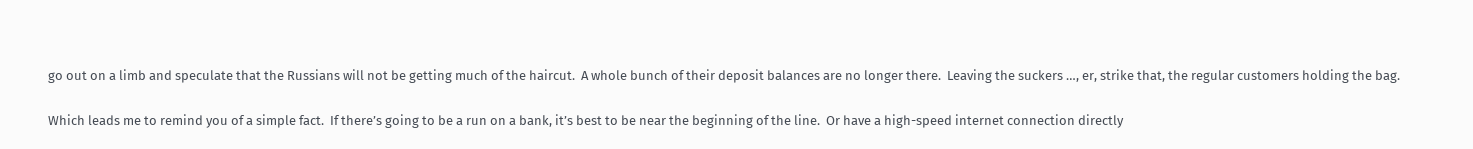go out on a limb and speculate that the Russians will not be getting much of the haircut.  A whole bunch of their deposit balances are no longer there.  Leaving the suckers …, er, strike that, the regular customers holding the bag.

Which leads me to remind you of a simple fact.  If there’s going to be a run on a bank, it’s best to be near the beginning of the line.  Or have a high-speed internet connection directly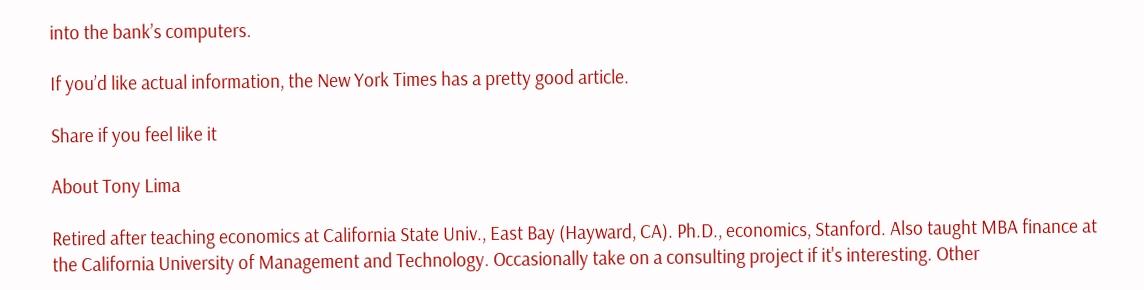into the bank’s computers.

If you’d like actual information, the New York Times has a pretty good article.

Share if you feel like it

About Tony Lima

Retired after teaching economics at California State Univ., East Bay (Hayward, CA). Ph.D., economics, Stanford. Also taught MBA finance at the California University of Management and Technology. Occasionally take on a consulting project if it's interesting. Other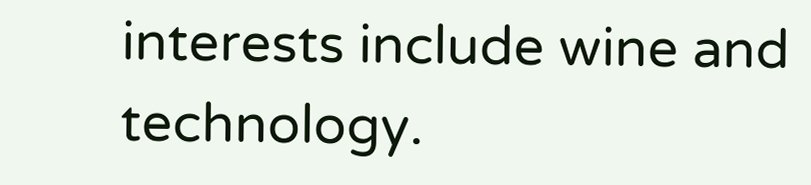interests include wine and technology.